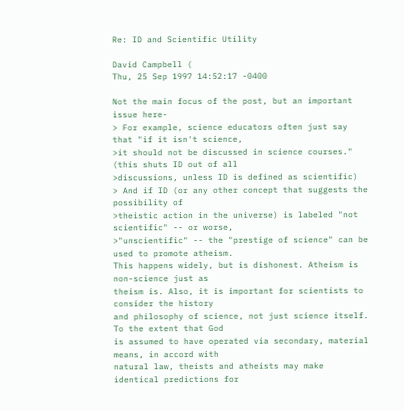Re: ID and Scientific Utility

David Campbell (
Thu, 25 Sep 1997 14:52:17 -0400

Not the main focus of the post, but an important issue here-
> For example, science educators often just say that "if it isn't science,
>it should not be discussed in science courses." (this shuts ID out of all
>discussions, unless ID is defined as scientific)
> And if ID (or any other concept that suggests the possibility of
>theistic action in the universe) is labeled "not scientific" -- or worse,
>"unscientific" -- the "prestige of science" can be used to promote atheism.
This happens widely, but is dishonest. Atheism is non-science just as
theism is. Also, it is important for scientists to consider the history
and philosophy of science, not just science itself. To the extent that God
is assumed to have operated via secondary, material means, in accord with
natural law, theists and atheists may make identical predictions for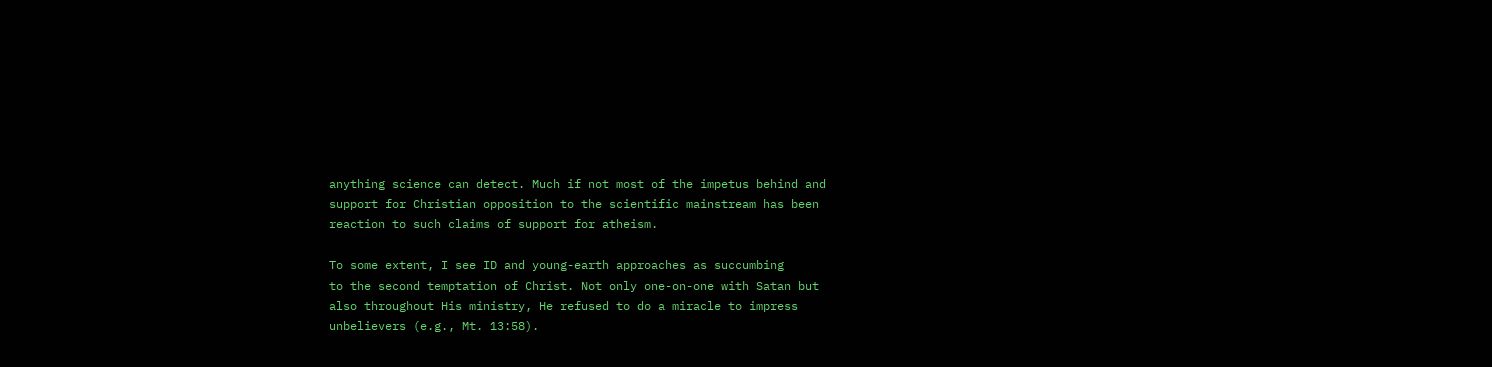anything science can detect. Much if not most of the impetus behind and
support for Christian opposition to the scientific mainstream has been
reaction to such claims of support for atheism.

To some extent, I see ID and young-earth approaches as succumbing
to the second temptation of Christ. Not only one-on-one with Satan but
also throughout His ministry, He refused to do a miracle to impress
unbelievers (e.g., Mt. 13:58).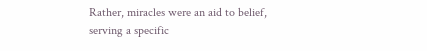Rather, miracles were an aid to belief,
serving a specific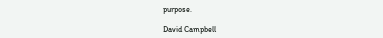purpose.

David Campbell